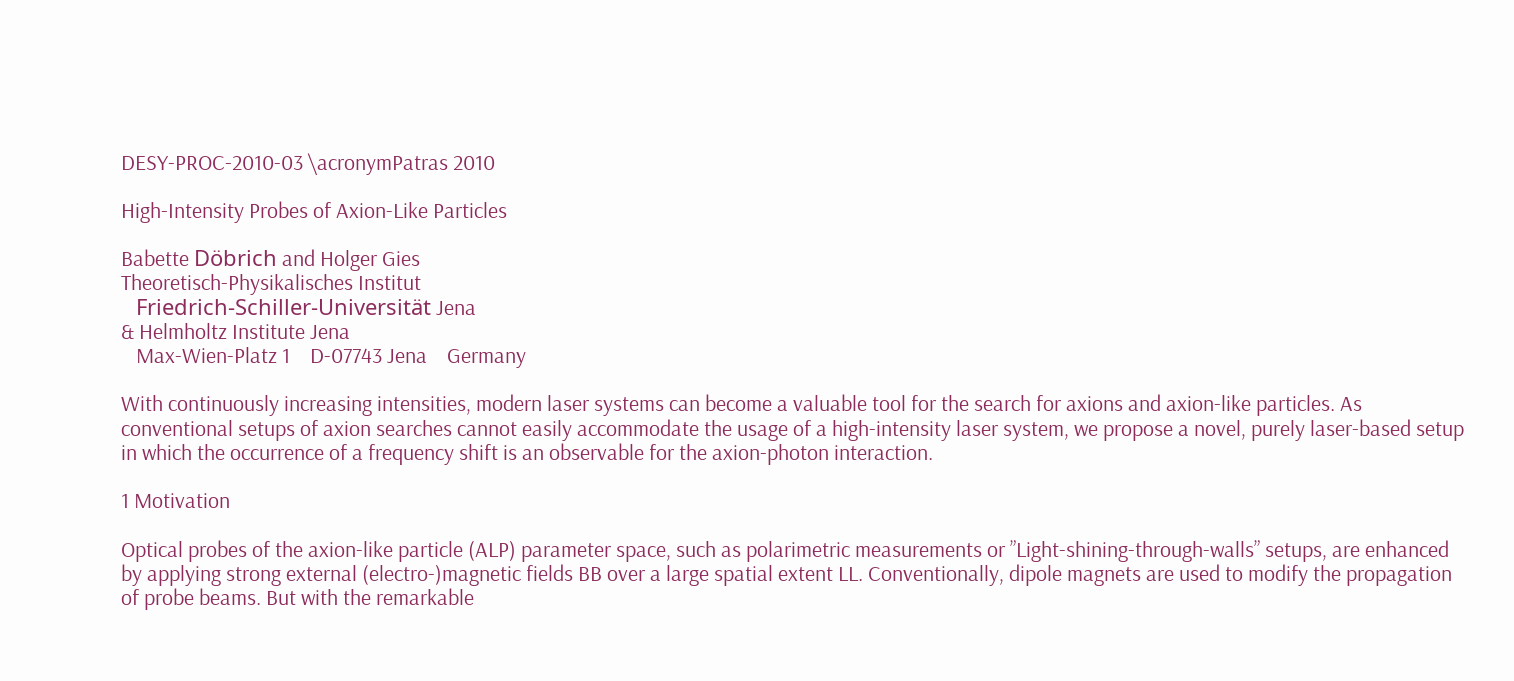DESY-PROC-2010-03 \acronymPatras 2010

High-Intensity Probes of Axion-Like Particles

Babette Döbrich and Holger Gies
Theoretisch-Physikalisches Institut
   Friedrich-Schiller-Universität Jena
& Helmholtz Institute Jena
   Max-Wien-Platz 1    D-07743 Jena    Germany

With continuously increasing intensities, modern laser systems can become a valuable tool for the search for axions and axion-like particles. As conventional setups of axion searches cannot easily accommodate the usage of a high-intensity laser system, we propose a novel, purely laser-based setup in which the occurrence of a frequency shift is an observable for the axion-photon interaction.

1 Motivation

Optical probes of the axion-like particle (ALP) parameter space, such as polarimetric measurements or ”Light-shining-through-walls” setups, are enhanced by applying strong external (electro-)magnetic fields BB over a large spatial extent LL. Conventionally, dipole magnets are used to modify the propagation of probe beams. But with the remarkable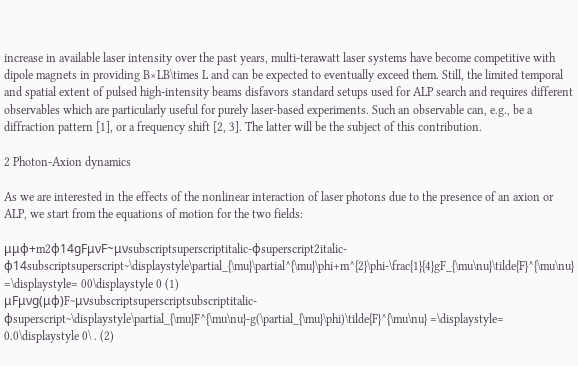increase in available laser intensity over the past years, multi-terawatt laser systems have become competitive with dipole magnets in providing B×LB\times L and can be expected to eventually exceed them. Still, the limited temporal and spatial extent of pulsed high-intensity beams disfavors standard setups used for ALP search and requires different observables which are particularly useful for purely laser-based experiments. Such an observable can, e.g., be a diffraction pattern [1], or a frequency shift [2, 3]. The latter will be the subject of this contribution.

2 Photon-Axion dynamics

As we are interested in the effects of the nonlinear interaction of laser photons due to the presence of an axion or ALP, we start from the equations of motion for the two fields:

μμϕ+m2ϕ14gFμνF~μνsubscriptsuperscriptitalic-ϕsuperscript2italic-ϕ14subscriptsuperscript~\displaystyle\partial_{\mu}\partial^{\mu}\phi+m^{2}\phi-\frac{1}{4}gF_{\mu\nu}\tilde{F}^{\mu\nu} =\displaystyle= 00\displaystyle 0 (1)
μFμνg(μϕ)F~μνsubscriptsuperscriptsubscriptitalic-ϕsuperscript~\displaystyle\partial_{\mu}F^{\mu\nu}-g(\partial_{\mu}\phi)\tilde{F}^{\mu\nu} =\displaystyle= 0.0\displaystyle 0\ . (2)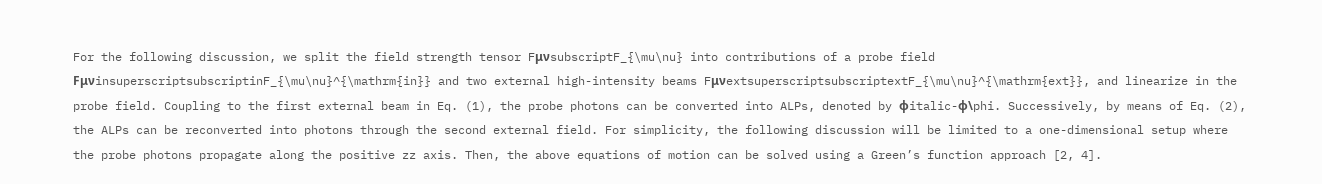For the following discussion, we split the field strength tensor FμνsubscriptF_{\mu\nu} into contributions of a probe field FμνinsuperscriptsubscriptinF_{\mu\nu}^{\mathrm{in}} and two external high-intensity beams FμνextsuperscriptsubscriptextF_{\mu\nu}^{\mathrm{ext}}, and linearize in the probe field. Coupling to the first external beam in Eq. (1), the probe photons can be converted into ALPs, denoted by ϕitalic-ϕ\phi. Successively, by means of Eq. (2), the ALPs can be reconverted into photons through the second external field. For simplicity, the following discussion will be limited to a one-dimensional setup where the probe photons propagate along the positive zz axis. Then, the above equations of motion can be solved using a Green’s function approach [2, 4].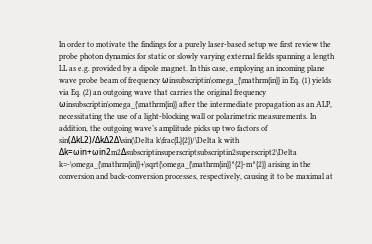In order to motivate the findings for a purely laser-based setup we first review the probe photon dynamics for static or slowly varying external fields spanning a length LL as e.g. provided by a dipole magnet. In this case, employing an incoming plane wave probe beam of frequency ωinsubscriptin\omega_{\mathrm{in}} in Eq. (1) yields via Eq. (2) an outgoing wave that carries the original frequency ωinsubscriptin\omega_{\mathrm{in}} after the intermediate propagation as an ALP, necessitating the use of a light-blocking wall or polarimetric measurements. In addition, the outgoing wave’s amplitude picks up two factors of sin(ΔkL2)/ΔkΔ2Δ\sin(\Delta k\frac{L}{2})/\Delta k with Δk=ωin+ωin2m2Δsubscriptinsuperscriptsubscriptin2superscript2\Delta k=-\omega_{\mathrm{in}}+\sqrt{\omega_{\mathrm{in}}^{2}-m^{2}} arising in the conversion and back-conversion processes, respectively, causing it to be maximal at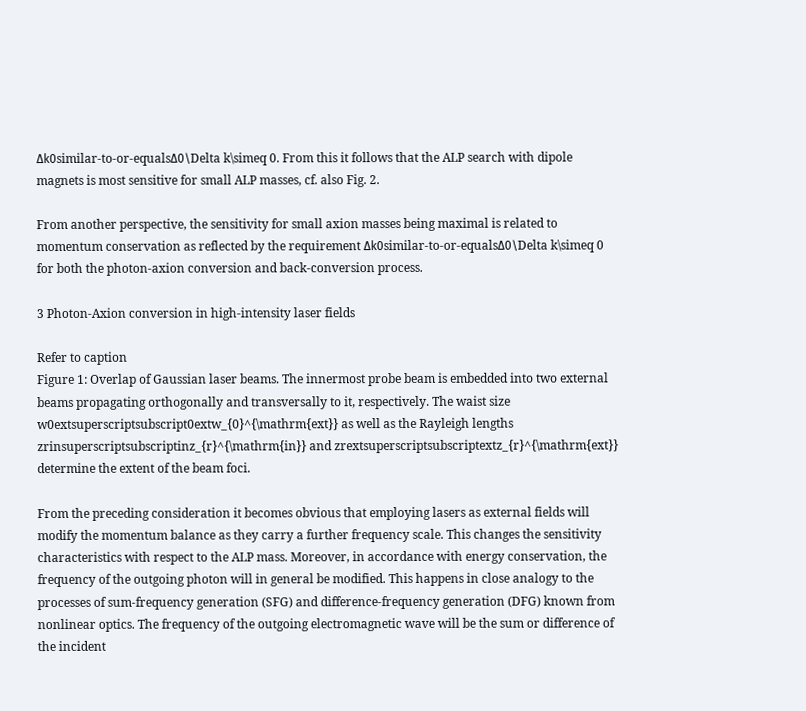Δk0similar-to-or-equalsΔ0\Delta k\simeq 0. From this it follows that the ALP search with dipole magnets is most sensitive for small ALP masses, cf. also Fig. 2.

From another perspective, the sensitivity for small axion masses being maximal is related to momentum conservation as reflected by the requirement Δk0similar-to-or-equalsΔ0\Delta k\simeq 0 for both the photon-axion conversion and back-conversion process.

3 Photon-Axion conversion in high-intensity laser fields

Refer to caption
Figure 1: Overlap of Gaussian laser beams. The innermost probe beam is embedded into two external beams propagating orthogonally and transversally to it, respectively. The waist size w0extsuperscriptsubscript0extw_{0}^{\mathrm{ext}} as well as the Rayleigh lengths zrinsuperscriptsubscriptinz_{r}^{\mathrm{in}} and zrextsuperscriptsubscriptextz_{r}^{\mathrm{ext}} determine the extent of the beam foci.

From the preceding consideration it becomes obvious that employing lasers as external fields will modify the momentum balance as they carry a further frequency scale. This changes the sensitivity characteristics with respect to the ALP mass. Moreover, in accordance with energy conservation, the frequency of the outgoing photon will in general be modified. This happens in close analogy to the processes of sum-frequency generation (SFG) and difference-frequency generation (DFG) known from nonlinear optics. The frequency of the outgoing electromagnetic wave will be the sum or difference of the incident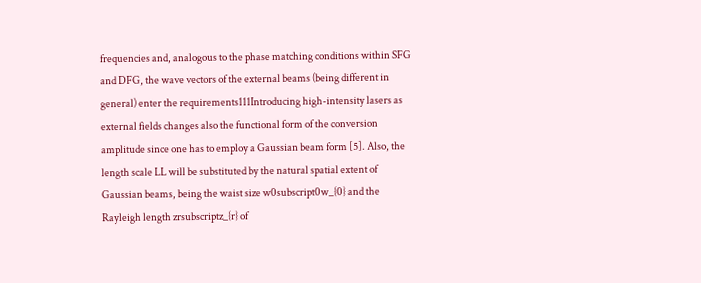frequencies and, analogous to the phase matching conditions within SFG and DFG, the wave vectors of the external beams (being different in general) enter the requirements111Introducing high-intensity lasers as external fields changes also the functional form of the conversion amplitude since one has to employ a Gaussian beam form [5]. Also, the length scale LL will be substituted by the natural spatial extent of Gaussian beams, being the waist size w0subscript0w_{0} and the Rayleigh length zrsubscriptz_{r} of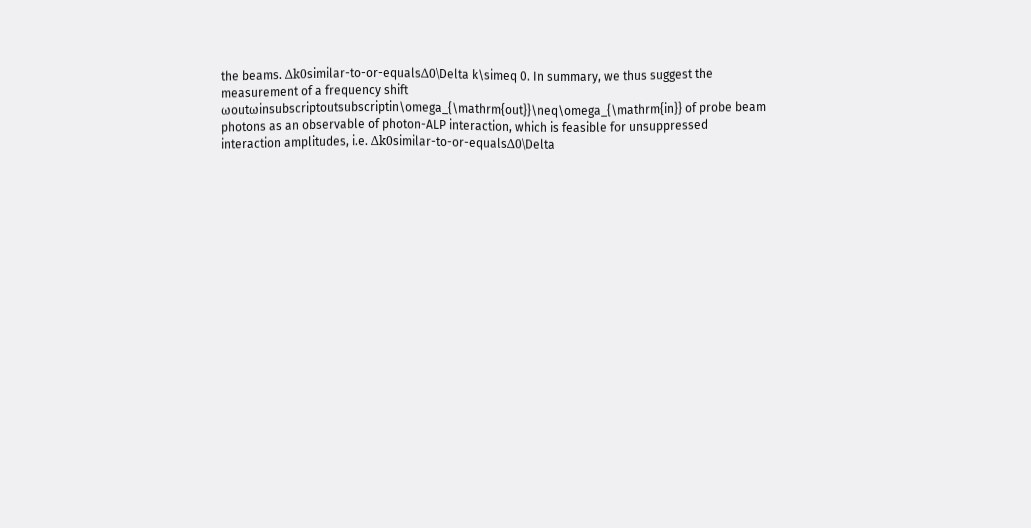the beams. Δk0similar-to-or-equalsΔ0\Delta k\simeq 0. In summary, we thus suggest the measurement of a frequency shift ωoutωinsubscriptoutsubscriptin\omega_{\mathrm{out}}\neq\omega_{\mathrm{in}} of probe beam photons as an observable of photon-ALP interaction, which is feasible for unsuppressed interaction amplitudes, i.e. Δk0similar-to-or-equalsΔ0\Delta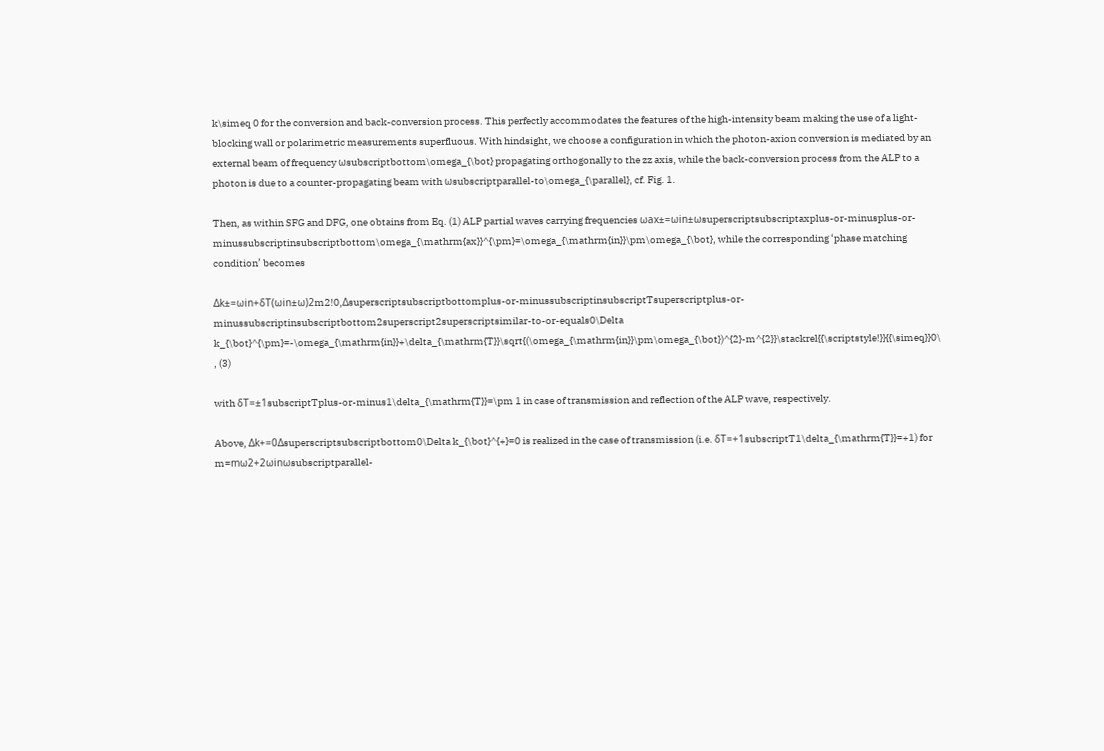k\simeq 0 for the conversion and back-conversion process. This perfectly accommodates the features of the high-intensity beam making the use of a light-blocking wall or polarimetric measurements superfluous. With hindsight, we choose a configuration in which the photon-axion conversion is mediated by an external beam of frequency ωsubscriptbottom\omega_{\bot} propagating orthogonally to the zz axis, while the back-conversion process from the ALP to a photon is due to a counter-propagating beam with ωsubscriptparallel-to\omega_{\parallel}, cf. Fig. 1.

Then, as within SFG and DFG, one obtains from Eq. (1) ALP partial waves carrying frequencies ωax±=ωin±ωsuperscriptsubscriptaxplus-or-minusplus-or-minussubscriptinsubscriptbottom\omega_{\mathrm{ax}}^{\pm}=\omega_{\mathrm{in}}\pm\omega_{\bot}, while the corresponding ‘phase matching condition’ becomes

Δk±=ωin+δT(ωin±ω)2m2!0,Δsuperscriptsubscriptbottomplus-or-minussubscriptinsubscriptTsuperscriptplus-or-minussubscriptinsubscriptbottom2superscript2superscriptsimilar-to-or-equals0\Delta k_{\bot}^{\pm}=-\omega_{\mathrm{in}}+\delta_{\mathrm{T}}\sqrt{(\omega_{\mathrm{in}}\pm\omega_{\bot})^{2}-m^{2}}\stackrel{{\scriptstyle!}}{{\simeq}}0\ , (3)

with δT=±1subscriptTplus-or-minus1\delta_{\mathrm{T}}=\pm 1 in case of transmission and reflection of the ALP wave, respectively.

Above, Δk+=0Δsuperscriptsubscriptbottom0\Delta k_{\bot}^{+}=0 is realized in the case of transmission (i.e. δT=+1subscriptT1\delta_{\mathrm{T}}=+1) for m=mω2+2ωinωsubscriptparallel-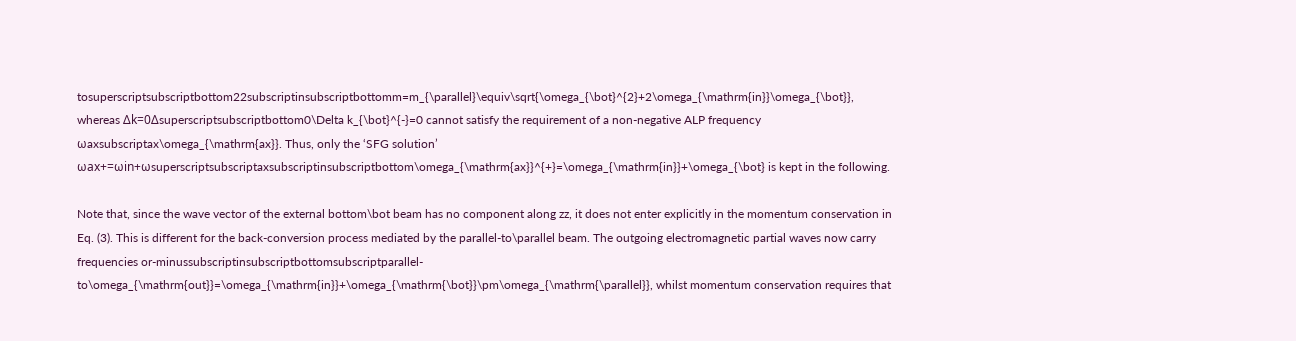tosuperscriptsubscriptbottom22subscriptinsubscriptbottomm=m_{\parallel}\equiv\sqrt{\omega_{\bot}^{2}+2\omega_{\mathrm{in}}\omega_{\bot}}, whereas Δk=0Δsuperscriptsubscriptbottom0\Delta k_{\bot}^{-}=0 cannot satisfy the requirement of a non-negative ALP frequency ωaxsubscriptax\omega_{\mathrm{ax}}. Thus, only the ‘SFG solution’ ωax+=ωin+ωsuperscriptsubscriptaxsubscriptinsubscriptbottom\omega_{\mathrm{ax}}^{+}=\omega_{\mathrm{in}}+\omega_{\bot} is kept in the following.

Note that, since the wave vector of the external bottom\bot beam has no component along zz, it does not enter explicitly in the momentum conservation in Eq. (3). This is different for the back-conversion process mediated by the parallel-to\parallel beam. The outgoing electromagnetic partial waves now carry frequencies or-minussubscriptinsubscriptbottomsubscriptparallel-to\omega_{\mathrm{out}}=\omega_{\mathrm{in}}+\omega_{\mathrm{\bot}}\pm\omega_{\mathrm{\parallel}}, whilst momentum conservation requires that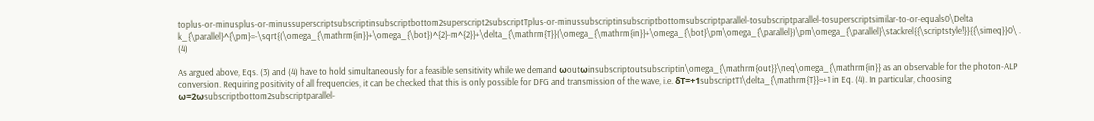toplus-or-minusplus-or-minussuperscriptsubscriptinsubscriptbottom2superscript2subscriptTplus-or-minussubscriptinsubscriptbottomsubscriptparallel-tosubscriptparallel-tosuperscriptsimilar-to-or-equals0\Delta k_{\parallel}^{\pm}=-\sqrt{(\omega_{\mathrm{in}}+\omega_{\bot})^{2}-m^{2}}+\delta_{\mathrm{T}}(\omega_{\mathrm{in}}+\omega_{\bot}\pm\omega_{\parallel})\pm\omega_{\parallel}\stackrel{{\scriptstyle!}}{{\simeq}}0\ . (4)

As argued above, Eqs. (3) and (4) have to hold simultaneously for a feasible sensitivity while we demand ωoutωinsubscriptoutsubscriptin\omega_{\mathrm{out}}\neq\omega_{\mathrm{in}} as an observable for the photon-ALP conversion. Requiring positivity of all frequencies, it can be checked that this is only possible for DFG and transmission of the wave, i.e. δT=+1subscriptT1\delta_{\mathrm{T}}=+1 in Eq. (4). In particular, choosing ω=2ωsubscriptbottom2subscriptparallel-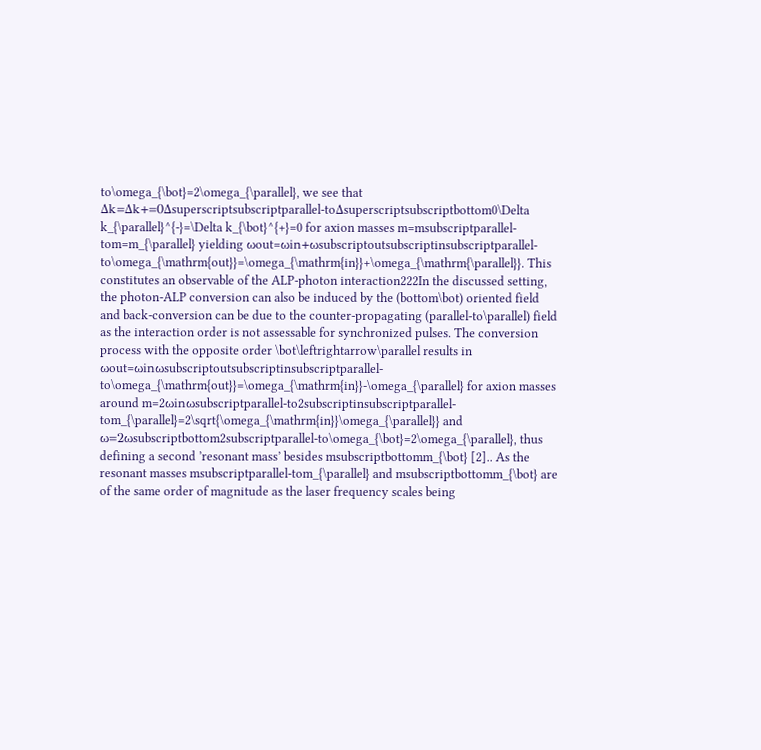to\omega_{\bot}=2\omega_{\parallel}, we see that Δk=Δk+=0Δsuperscriptsubscriptparallel-toΔsuperscriptsubscriptbottom0\Delta k_{\parallel}^{-}=\Delta k_{\bot}^{+}=0 for axion masses m=msubscriptparallel-tom=m_{\parallel} yielding ωout=ωin+ωsubscriptoutsubscriptinsubscriptparallel-to\omega_{\mathrm{out}}=\omega_{\mathrm{in}}+\omega_{\mathrm{\parallel}}. This constitutes an observable of the ALP-photon interaction222In the discussed setting, the photon-ALP conversion can also be induced by the (bottom\bot) oriented field and back-conversion can be due to the counter-propagating (parallel-to\parallel) field as the interaction order is not assessable for synchronized pulses. The conversion process with the opposite order \bot\leftrightarrow\parallel results in ωout=ωinωsubscriptoutsubscriptinsubscriptparallel-to\omega_{\mathrm{out}}=\omega_{\mathrm{in}}-\omega_{\parallel} for axion masses around m=2ωinωsubscriptparallel-to2subscriptinsubscriptparallel-tom_{\parallel}=2\sqrt{\omega_{\mathrm{in}}\omega_{\parallel}} and ω=2ωsubscriptbottom2subscriptparallel-to\omega_{\bot}=2\omega_{\parallel}, thus defining a second ’resonant mass’ besides msubscriptbottomm_{\bot} [2].. As the resonant masses msubscriptparallel-tom_{\parallel} and msubscriptbottomm_{\bot} are of the same order of magnitude as the laser frequency scales being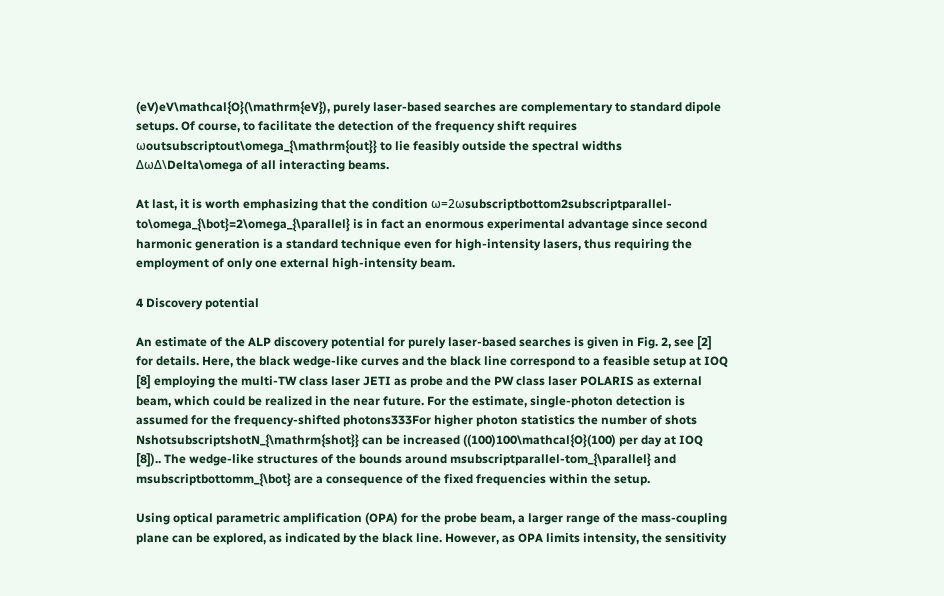(eV)eV\mathcal{O}(\mathrm{eV}), purely laser-based searches are complementary to standard dipole setups. Of course, to facilitate the detection of the frequency shift requires ωoutsubscriptout\omega_{\mathrm{out}} to lie feasibly outside the spectral widths ΔωΔ\Delta\omega of all interacting beams.

At last, it is worth emphasizing that the condition ω=2ωsubscriptbottom2subscriptparallel-to\omega_{\bot}=2\omega_{\parallel} is in fact an enormous experimental advantage since second harmonic generation is a standard technique even for high-intensity lasers, thus requiring the employment of only one external high-intensity beam.

4 Discovery potential

An estimate of the ALP discovery potential for purely laser-based searches is given in Fig. 2, see [2] for details. Here, the black wedge-like curves and the black line correspond to a feasible setup at IOQ [8] employing the multi-TW class laser JETI as probe and the PW class laser POLARIS as external beam, which could be realized in the near future. For the estimate, single-photon detection is assumed for the frequency-shifted photons333For higher photon statistics the number of shots NshotsubscriptshotN_{\mathrm{shot}} can be increased ((100)100\mathcal{O}(100) per day at IOQ [8]).. The wedge-like structures of the bounds around msubscriptparallel-tom_{\parallel} and msubscriptbottomm_{\bot} are a consequence of the fixed frequencies within the setup.

Using optical parametric amplification (OPA) for the probe beam, a larger range of the mass-coupling plane can be explored, as indicated by the black line. However, as OPA limits intensity, the sensitivity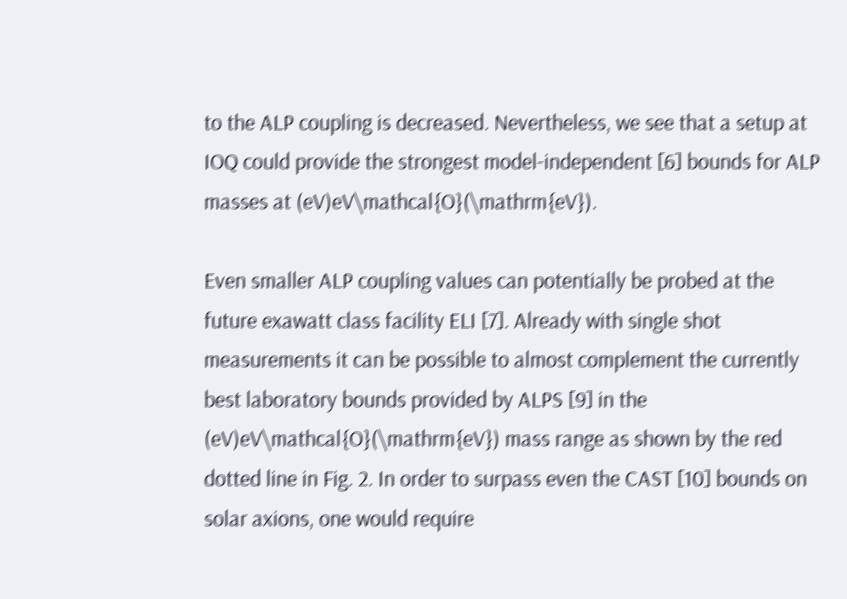to the ALP coupling is decreased. Nevertheless, we see that a setup at IOQ could provide the strongest model-independent [6] bounds for ALP masses at (eV)eV\mathcal{O}(\mathrm{eV}).

Even smaller ALP coupling values can potentially be probed at the future exawatt class facility ELI [7]. Already with single shot measurements it can be possible to almost complement the currently best laboratory bounds provided by ALPS [9] in the (eV)eV\mathcal{O}(\mathrm{eV}) mass range as shown by the red dotted line in Fig. 2. In order to surpass even the CAST [10] bounds on solar axions, one would require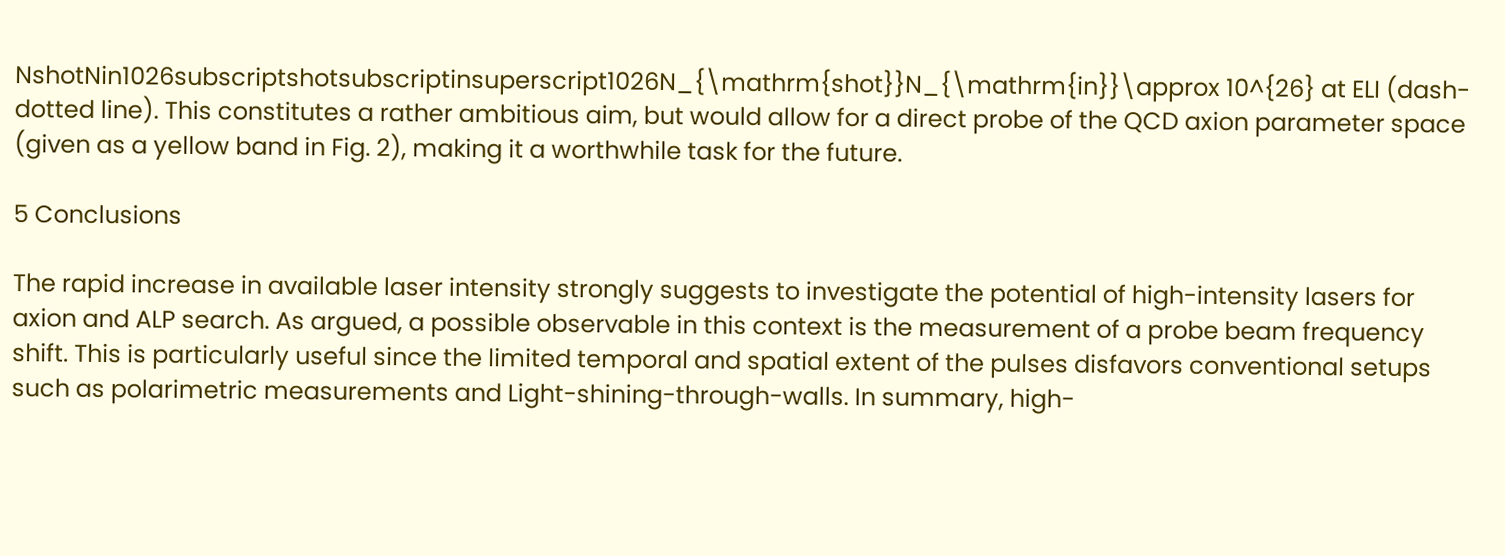NshotNin1026subscriptshotsubscriptinsuperscript1026N_{\mathrm{shot}}N_{\mathrm{in}}\approx 10^{26} at ELI (dash-dotted line). This constitutes a rather ambitious aim, but would allow for a direct probe of the QCD axion parameter space (given as a yellow band in Fig. 2), making it a worthwhile task for the future.

5 Conclusions

The rapid increase in available laser intensity strongly suggests to investigate the potential of high-intensity lasers for axion and ALP search. As argued, a possible observable in this context is the measurement of a probe beam frequency shift. This is particularly useful since the limited temporal and spatial extent of the pulses disfavors conventional setups such as polarimetric measurements and Light-shining-through-walls. In summary, high-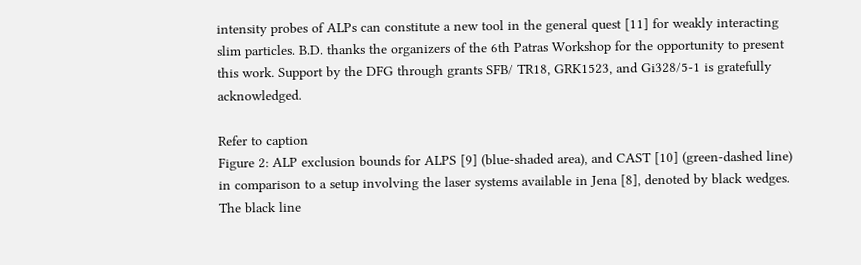intensity probes of ALPs can constitute a new tool in the general quest [11] for weakly interacting slim particles. B.D. thanks the organizers of the 6th Patras Workshop for the opportunity to present this work. Support by the DFG through grants SFB/ TR18, GRK1523, and Gi328/5-1 is gratefully acknowledged.

Refer to caption
Figure 2: ALP exclusion bounds for ALPS [9] (blue-shaded area), and CAST [10] (green-dashed line) in comparison to a setup involving the laser systems available in Jena [8], denoted by black wedges. The black line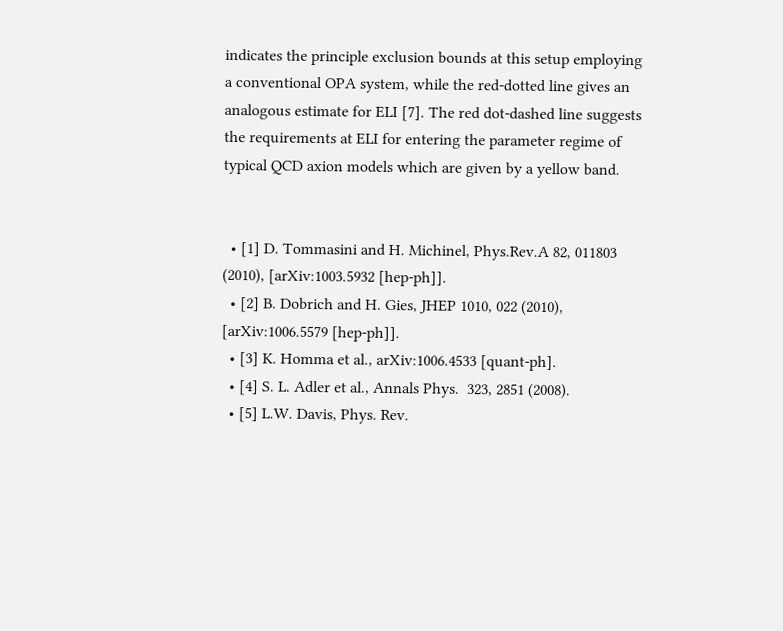indicates the principle exclusion bounds at this setup employing a conventional OPA system, while the red-dotted line gives an analogous estimate for ELI [7]. The red dot-dashed line suggests the requirements at ELI for entering the parameter regime of typical QCD axion models which are given by a yellow band.


  • [1] D. Tommasini and H. Michinel, Phys.Rev.A 82, 011803 (2010), [arXiv:1003.5932 [hep-ph]].
  • [2] B. Dobrich and H. Gies, JHEP 1010, 022 (2010), [arXiv:1006.5579 [hep-ph]].
  • [3] K. Homma et al., arXiv:1006.4533 [quant-ph].
  • [4] S. L. Adler et al., Annals Phys.  323, 2851 (2008).
  • [5] L.W. Davis, Phys. Rev.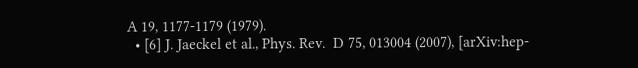A 19, 1177-1179 (1979).
  • [6] J. Jaeckel et al., Phys. Rev.  D 75, 013004 (2007), [arXiv:hep-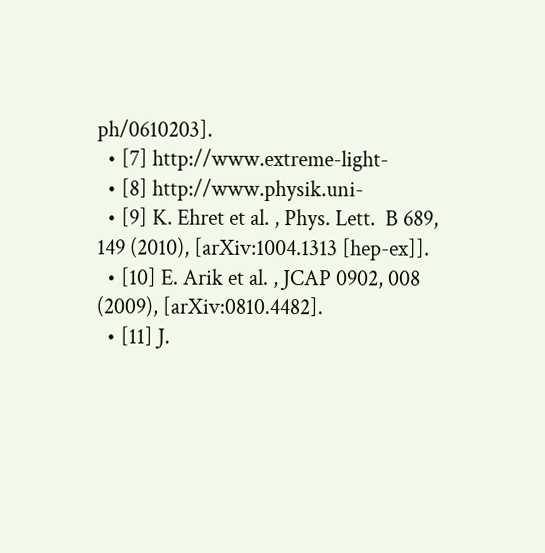ph/0610203].
  • [7] http://www.extreme-light-
  • [8] http://www.physik.uni-
  • [9] K. Ehret et al. , Phys. Lett.  B 689, 149 (2010), [arXiv:1004.1313 [hep-ex]].
  • [10] E. Arik et al. , JCAP 0902, 008 (2009), [arXiv:0810.4482].
  • [11] J.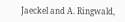Jaeckel and A. Ringwald,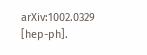arXiv:1002.0329 [hep-ph].